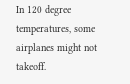In 120 degree temperatures, some airplanes might not takeoff.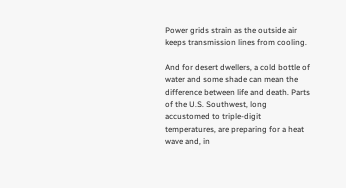Power grids strain as the outside air keeps transmission lines from cooling.

And for desert dwellers, a cold bottle of water and some shade can mean the difference between life and death. Parts of the U.S. Southwest, long accustomed to triple-digit temperatures, are preparing for a heat wave and, in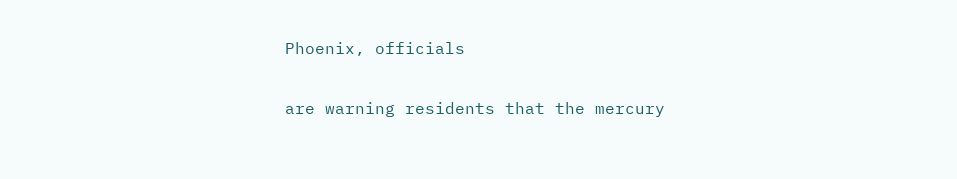Phoenix, officials

are warning residents that the mercury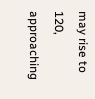may rise to 120, approaching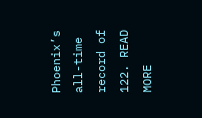Phoenix’s all-time record of 122. READ MORE